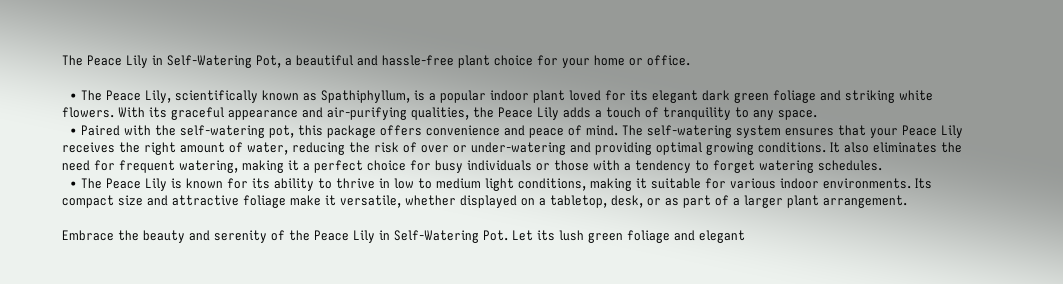The Peace Lily in Self-Watering Pot, a beautiful and hassle-free plant choice for your home or office.

  • The Peace Lily, scientifically known as Spathiphyllum, is a popular indoor plant loved for its elegant dark green foliage and striking white flowers. With its graceful appearance and air-purifying qualities, the Peace Lily adds a touch of tranquility to any space.
  • Paired with the self-watering pot, this package offers convenience and peace of mind. The self-watering system ensures that your Peace Lily receives the right amount of water, reducing the risk of over or under-watering and providing optimal growing conditions. It also eliminates the need for frequent watering, making it a perfect choice for busy individuals or those with a tendency to forget watering schedules.
  • The Peace Lily is known for its ability to thrive in low to medium light conditions, making it suitable for various indoor environments. Its compact size and attractive foliage make it versatile, whether displayed on a tabletop, desk, or as part of a larger plant arrangement.

Embrace the beauty and serenity of the Peace Lily in Self-Watering Pot. Let its lush green foliage and elegant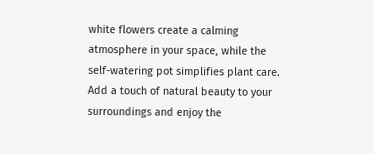white flowers create a calming atmosphere in your space, while the self-watering pot simplifies plant care. Add a touch of natural beauty to your surroundings and enjoy the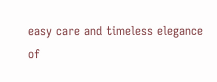easy care and timeless elegance of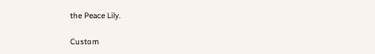the Peace Lily.

Custom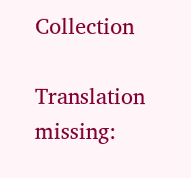Collection

Translation missing: